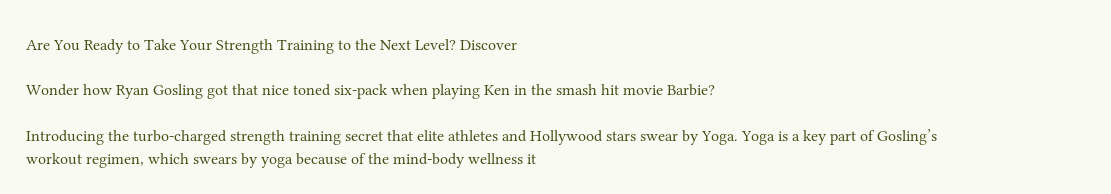Are You Ready to Take Your Strength Training to the Next Level? Discover

Wonder how Ryan Gosling got that nice toned six-pack when playing Ken in the smash hit movie Barbie?

Introducing the turbo-charged strength training secret that elite athletes and Hollywood stars swear by Yoga. Yoga is a key part of Gosling’s workout regimen, which swears by yoga because of the mind-body wellness it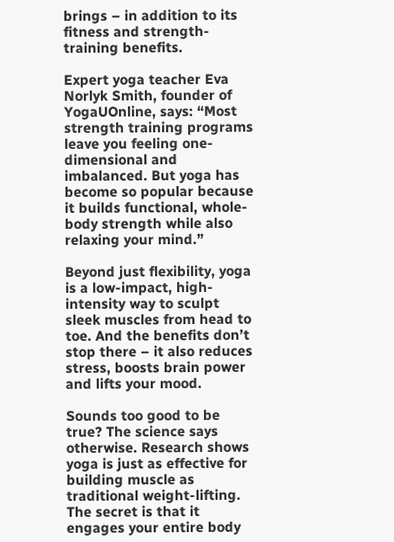brings – in addition to its fitness and strength-training benefits.

Expert yoga teacher Eva Norlyk Smith, founder of YogaUOnline, says: “Most strength training programs leave you feeling one-dimensional and imbalanced. But yoga has become so popular because it builds functional, whole-body strength while also relaxing your mind.”

Beyond just flexibility, yoga is a low-impact, high-intensity way to sculpt sleek muscles from head to toe. And the benefits don’t stop there – it also reduces stress, boosts brain power and lifts your mood.

Sounds too good to be true? The science says otherwise. Research shows yoga is just as effective for building muscle as traditional weight-lifting. The secret is that it engages your entire body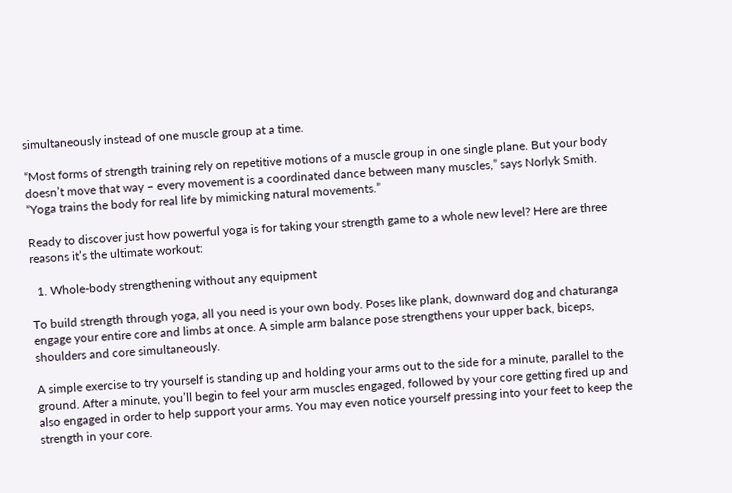simultaneously instead of one muscle group at a time.

“Most forms of strength training rely on repetitive motions of a muscle group in one single plane. But your body doesn’t move that way – every movement is a coordinated dance between many muscles,” says Norlyk Smith. “Yoga trains the body for real life by mimicking natural movements.”

Ready to discover just how powerful yoga is for taking your strength game to a whole new level? Here are three reasons it’s the ultimate workout:

  1. Whole-body strengthening without any equipment

To build strength through yoga, all you need is your own body. Poses like plank, downward dog and chaturanga engage your entire core and limbs at once. A simple arm balance pose strengthens your upper back, biceps, shoulders and core simultaneously.

A simple exercise to try yourself is standing up and holding your arms out to the side for a minute, parallel to the ground. After a minute, you’ll begin to feel your arm muscles engaged, followed by your core getting fired up and also engaged in order to help support your arms. You may even notice yourself pressing into your feet to keep the strength in your core.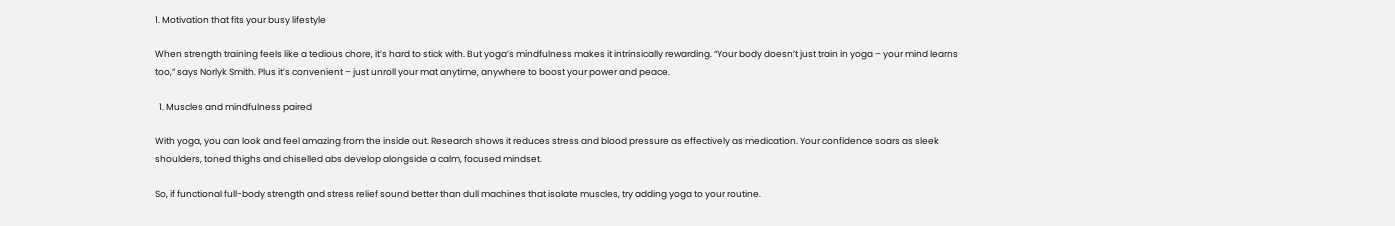1. Motivation that fits your busy lifestyle

When strength training feels like a tedious chore, it’s hard to stick with. But yoga’s mindfulness makes it intrinsically rewarding. “Your body doesn’t just train in yoga – your mind learns too,” says Norlyk Smith. Plus it’s convenient – just unroll your mat anytime, anywhere to boost your power and peace.

  1. Muscles and mindfulness paired

With yoga, you can look and feel amazing from the inside out. Research shows it reduces stress and blood pressure as effectively as medication. Your confidence soars as sleek shoulders, toned thighs and chiselled abs develop alongside a calm, focused mindset.

So, if functional full-body strength and stress relief sound better than dull machines that isolate muscles, try adding yoga to your routine.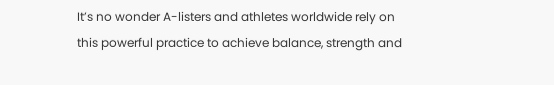It’s no wonder A-listers and athletes worldwide rely on this powerful practice to achieve balance, strength and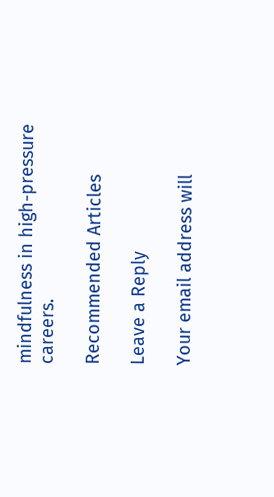mindfulness in high-pressure careers.

Recommended Articles

Leave a Reply

Your email address will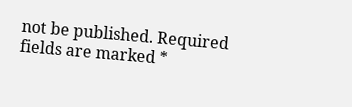not be published. Required fields are marked *